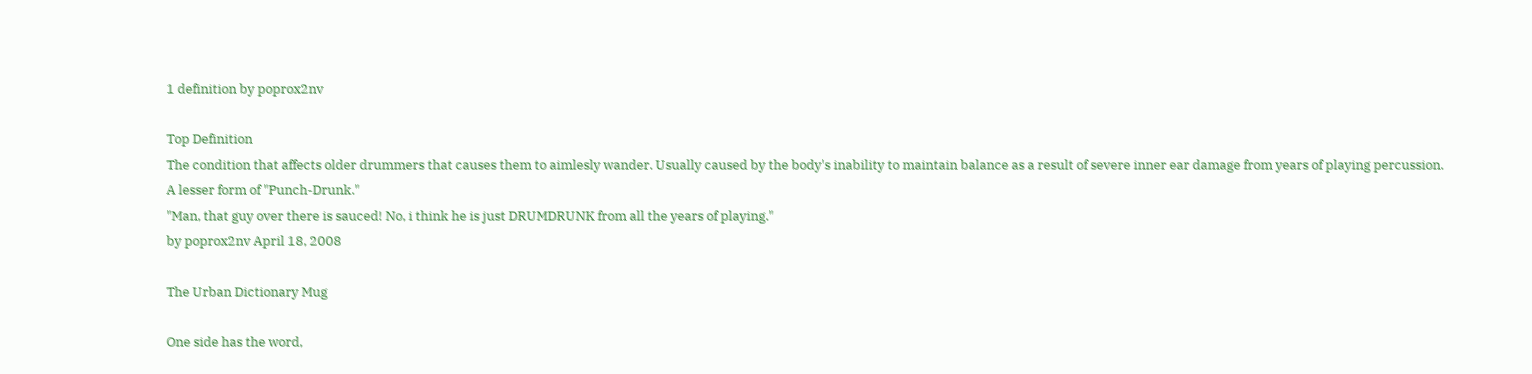1 definition by poprox2nv

Top Definition
The condition that affects older drummers that causes them to aimlesly wander. Usually caused by the body's inability to maintain balance as a result of severe inner ear damage from years of playing percussion.
A lesser form of "Punch-Drunk."
"Man, that guy over there is sauced! No, i think he is just DRUMDRUNK from all the years of playing."
by poprox2nv April 18, 2008

The Urban Dictionary Mug

One side has the word,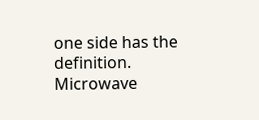one side has the definition. Microwave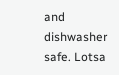and dishwasher safe. Lotsa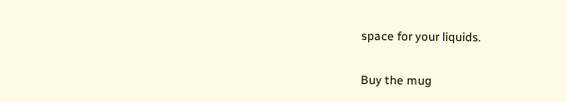space for your liquids.

Buy the mug